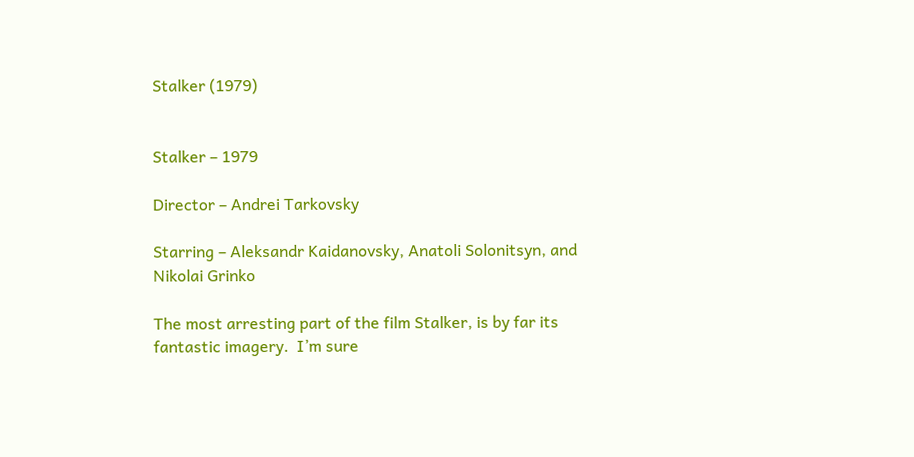Stalker (1979)


Stalker – 1979

Director – Andrei Tarkovsky

Starring – Aleksandr Kaidanovsky, Anatoli Solonitsyn, and Nikolai Grinko

The most arresting part of the film Stalker, is by far its fantastic imagery.  I’m sure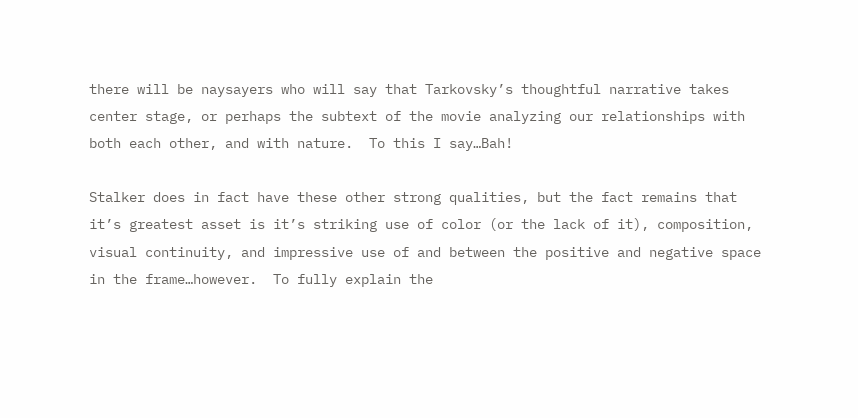there will be naysayers who will say that Tarkovsky’s thoughtful narrative takes center stage, or perhaps the subtext of the movie analyzing our relationships with both each other, and with nature.  To this I say…Bah!

Stalker does in fact have these other strong qualities, but the fact remains that it’s greatest asset is it’s striking use of color (or the lack of it), composition, visual continuity, and impressive use of and between the positive and negative space in the frame…however.  To fully explain the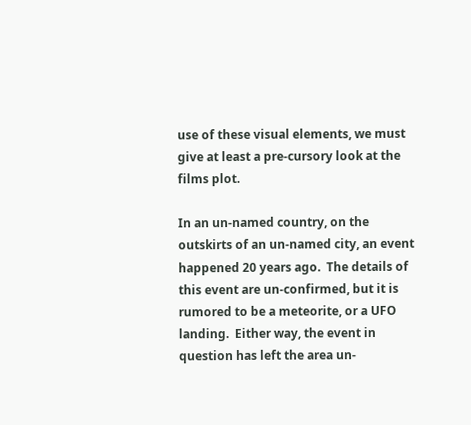use of these visual elements, we must give at least a pre-cursory look at the films plot.

In an un-named country, on the outskirts of an un-named city, an event happened 20 years ago.  The details of this event are un-confirmed, but it is rumored to be a meteorite, or a UFO landing.  Either way, the event in question has left the area un-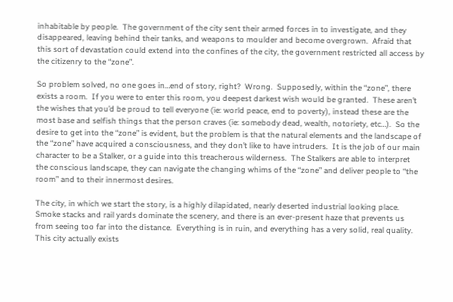inhabitable by people.  The government of the city sent their armed forces in to investigate, and they disappeared, leaving behind their tanks, and weapons to moulder and become overgrown.  Afraid that this sort of devastation could extend into the confines of the city, the government restricted all access by the citizenry to the “zone”.

So problem solved, no one goes in…end of story, right?  Wrong.  Supposedly, within the “zone”, there exists a room.  If you were to enter this room, you deepest darkest wish would be granted.  These aren’t the wishes that you’d be proud to tell everyone (ie: world peace, end to poverty), instead these are the most base and selfish things that the person craves (ie: somebody dead, wealth, notoriety, etc…).  So the desire to get into the “zone” is evident, but the problem is that the natural elements and the landscape of the “zone” have acquired a consciousness, and they don’t like to have intruders.  It is the job of our main character to be a Stalker, or a guide into this treacherous wilderness.  The Stalkers are able to interpret the conscious landscape, they can navigate the changing whims of the “zone” and deliver people to “the room” and to their innermost desires.

The city, in which we start the story, is a highly dilapidated, nearly deserted industrial looking place.  Smoke stacks and rail yards dominate the scenery, and there is an ever-present haze that prevents us from seeing too far into the distance.  Everything is in ruin, and everything has a very solid, real quality.  This city actually exists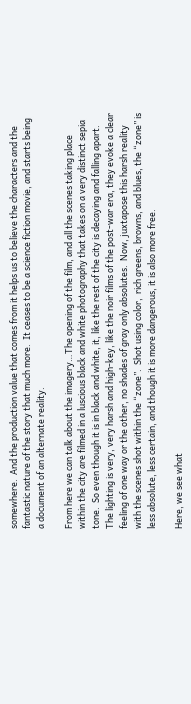somewhere.  And the production value that comes from it helps us to believe the characters and the fantastic nature of the story that much more.  It ceases to be a science fiction movie, and starts being a document of an alternate reality.

From here we can talk about the imagery…The opening of the film, and all the scenes taking place within the city are filmed in a luscious black and white photography that takes on a very distinct sepia tone.  So even though it is in black and white, it, like the rest of the city is decaying and falling apart.  The lighting is very, very harsh and high-key, like the noir films of the post-war era, they evoke a clear feeling of one way or the other, no shades of gray only absolutes.  Now, juxtapose this harsh reality with the scenes shot within the “zone”.  Shot using color,  rich greens, browns, and blues, the “zone” is less absolute, less certain, and though it is more dangerous, it is also more free.

Here, we see what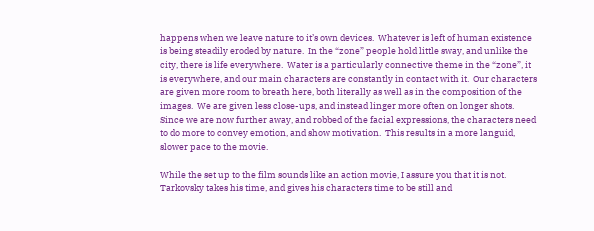happens when we leave nature to it’s own devices.  Whatever is left of human existence is being steadily eroded by nature.  In the “zone” people hold little sway, and unlike the city, there is life everywhere.  Water is a particularly connective theme in the “zone”, it is everywhere, and our main characters are constantly in contact with it.  Our characters are given more room to breath here, both literally as well as in the composition of the images.  We are given less close-ups, and instead linger more often on longer shots.  Since we are now further away, and robbed of the facial expressions, the characters need to do more to convey emotion, and show motivation.  This results in a more languid, slower pace to the movie.

While the set up to the film sounds like an action movie, I assure you that it is not.  Tarkovsky takes his time, and gives his characters time to be still and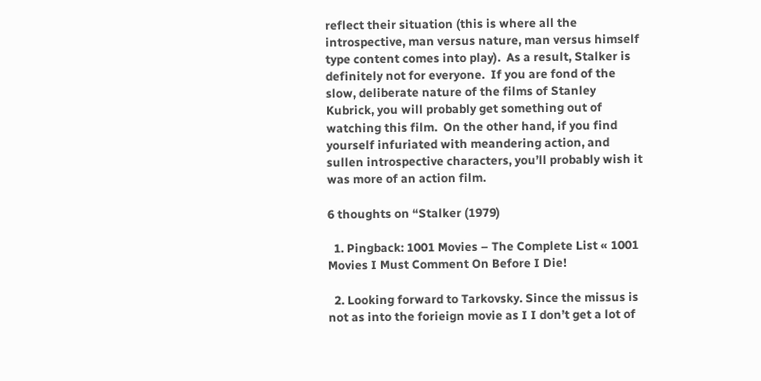reflect their situation (this is where all the introspective, man versus nature, man versus himself type content comes into play).  As a result, Stalker is definitely not for everyone.  If you are fond of the slow, deliberate nature of the films of Stanley Kubrick, you will probably get something out of watching this film.  On the other hand, if you find yourself infuriated with meandering action, and sullen introspective characters, you’ll probably wish it was more of an action film.

6 thoughts on “Stalker (1979)

  1. Pingback: 1001 Movies – The Complete List « 1001 Movies I Must Comment On Before I Die!

  2. Looking forward to Tarkovsky. Since the missus is not as into the forieign movie as I I don’t get a lot of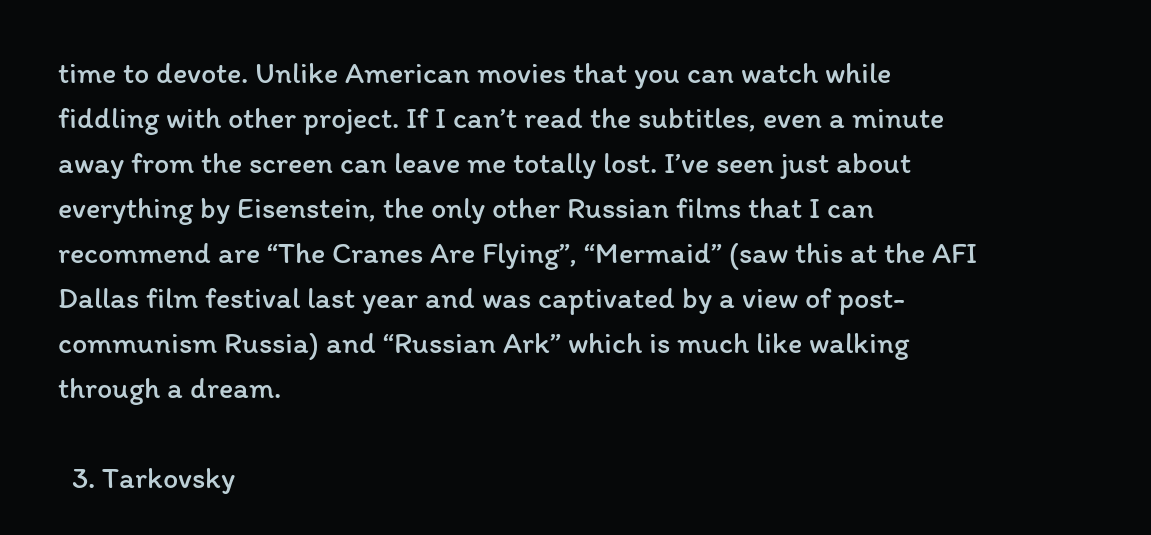time to devote. Unlike American movies that you can watch while fiddling with other project. If I can’t read the subtitles, even a minute away from the screen can leave me totally lost. I’ve seen just about everything by Eisenstein, the only other Russian films that I can recommend are “The Cranes Are Flying”, “Mermaid” (saw this at the AFI Dallas film festival last year and was captivated by a view of post-communism Russia) and “Russian Ark” which is much like walking through a dream.

  3. Tarkovsky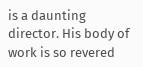is a daunting director. His body of work is so revered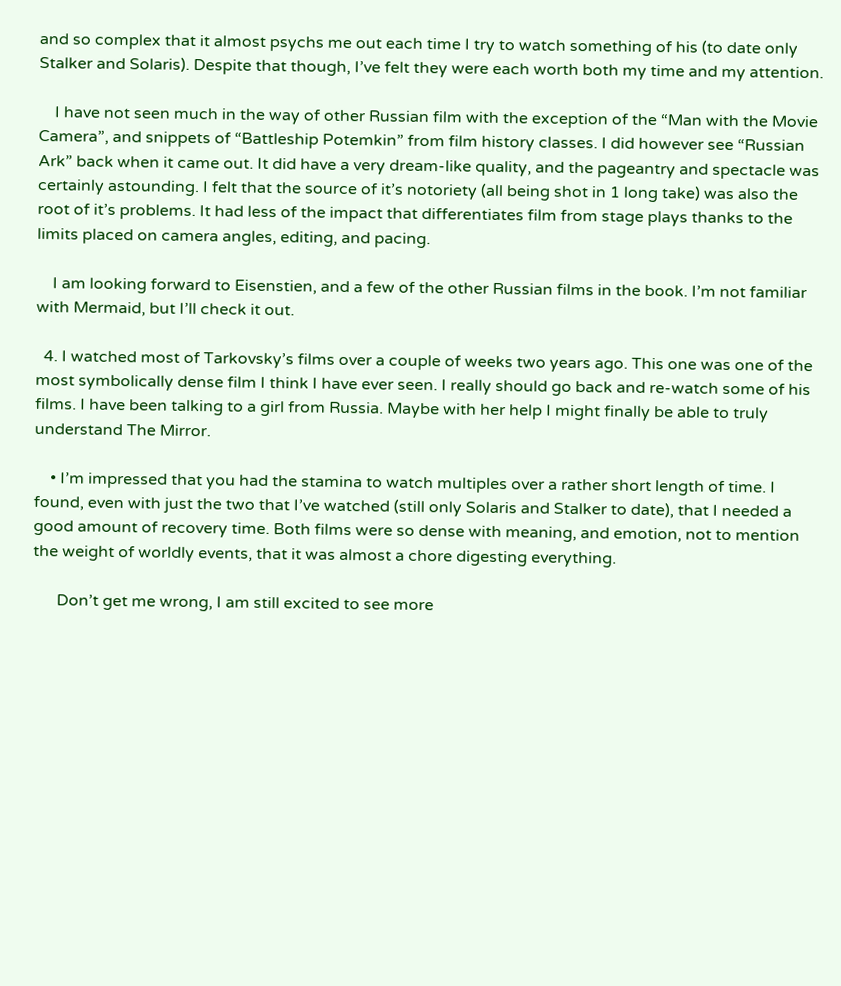and so complex that it almost psychs me out each time I try to watch something of his (to date only Stalker and Solaris). Despite that though, I’ve felt they were each worth both my time and my attention.

    I have not seen much in the way of other Russian film with the exception of the “Man with the Movie Camera”, and snippets of “Battleship Potemkin” from film history classes. I did however see “Russian Ark” back when it came out. It did have a very dream-like quality, and the pageantry and spectacle was certainly astounding. I felt that the source of it’s notoriety (all being shot in 1 long take) was also the root of it’s problems. It had less of the impact that differentiates film from stage plays thanks to the limits placed on camera angles, editing, and pacing.

    I am looking forward to Eisenstien, and a few of the other Russian films in the book. I’m not familiar with Mermaid, but I’ll check it out.

  4. I watched most of Tarkovsky’s films over a couple of weeks two years ago. This one was one of the most symbolically dense film I think I have ever seen. I really should go back and re-watch some of his films. I have been talking to a girl from Russia. Maybe with her help I might finally be able to truly understand The Mirror.

    • I’m impressed that you had the stamina to watch multiples over a rather short length of time. I found, even with just the two that I’ve watched (still only Solaris and Stalker to date), that I needed a good amount of recovery time. Both films were so dense with meaning, and emotion, not to mention the weight of worldly events, that it was almost a chore digesting everything.

      Don’t get me wrong, I am still excited to see more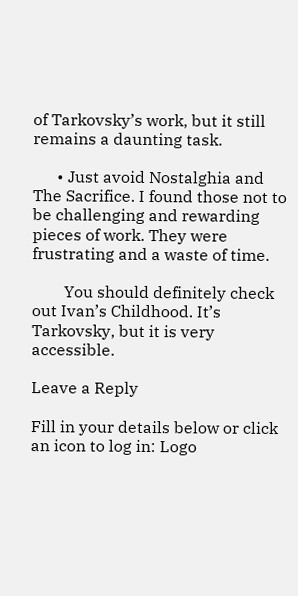of Tarkovsky’s work, but it still remains a daunting task.

      • Just avoid Nostalghia and The Sacrifice. I found those not to be challenging and rewarding pieces of work. They were frustrating and a waste of time.

        You should definitely check out Ivan’s Childhood. It’s Tarkovsky, but it is very accessible.

Leave a Reply

Fill in your details below or click an icon to log in: Logo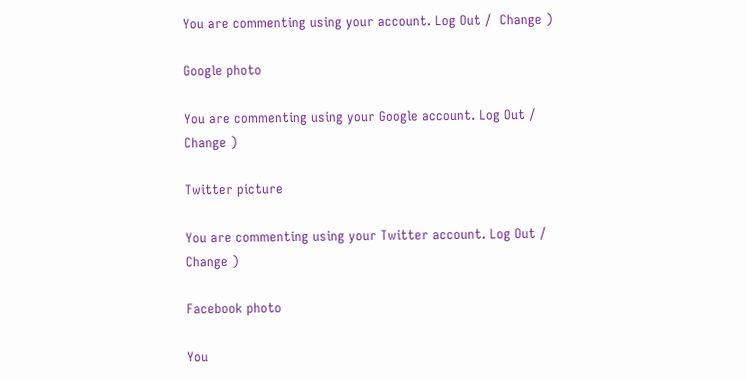You are commenting using your account. Log Out /  Change )

Google photo

You are commenting using your Google account. Log Out /  Change )

Twitter picture

You are commenting using your Twitter account. Log Out /  Change )

Facebook photo

You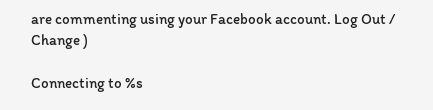are commenting using your Facebook account. Log Out /  Change )

Connecting to %s